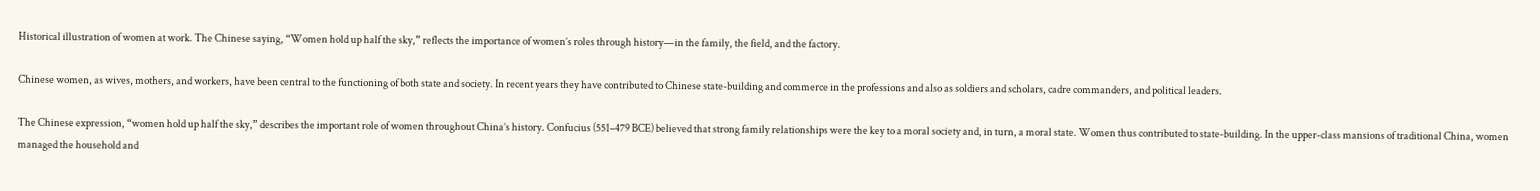Historical illustration of women at work. The Chinese saying, “Women hold up half the sky,” reflects the importance of women’s roles through history—in the family, the field, and the factory.

Chinese women, as wives, mothers, and workers, have been central to the functioning of both state and society. In recent years they have contributed to Chinese state-building and commerce in the professions and also as soldiers and scholars, cadre commanders, and political leaders.

The Chinese expression, “women hold up half the sky,” describes the important role of women throughout China’s history. Confucius (551–479 BCE) believed that strong family relationships were the key to a moral society and, in turn, a moral state. Women thus contributed to state-building. In the upper-class mansions of traditional China, women managed the household and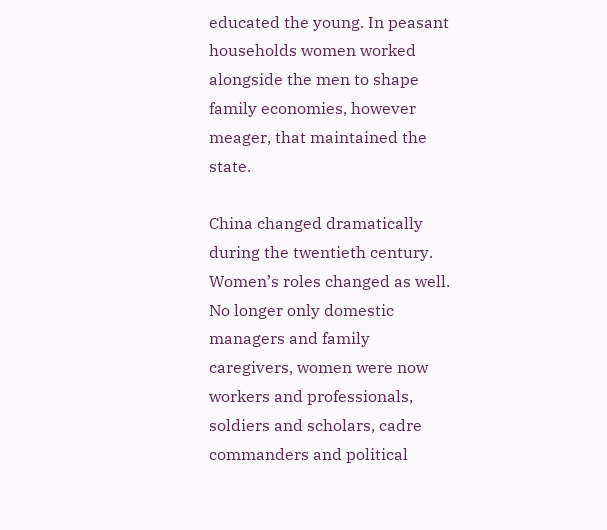educated the young. In peasant households women worked alongside the men to shape family economies, however meager, that maintained the state.

China changed dramatically during the twentieth century. Women’s roles changed as well. No longer only domestic managers and family caregivers, women were now workers and professionals, soldiers and scholars, cadre commanders and political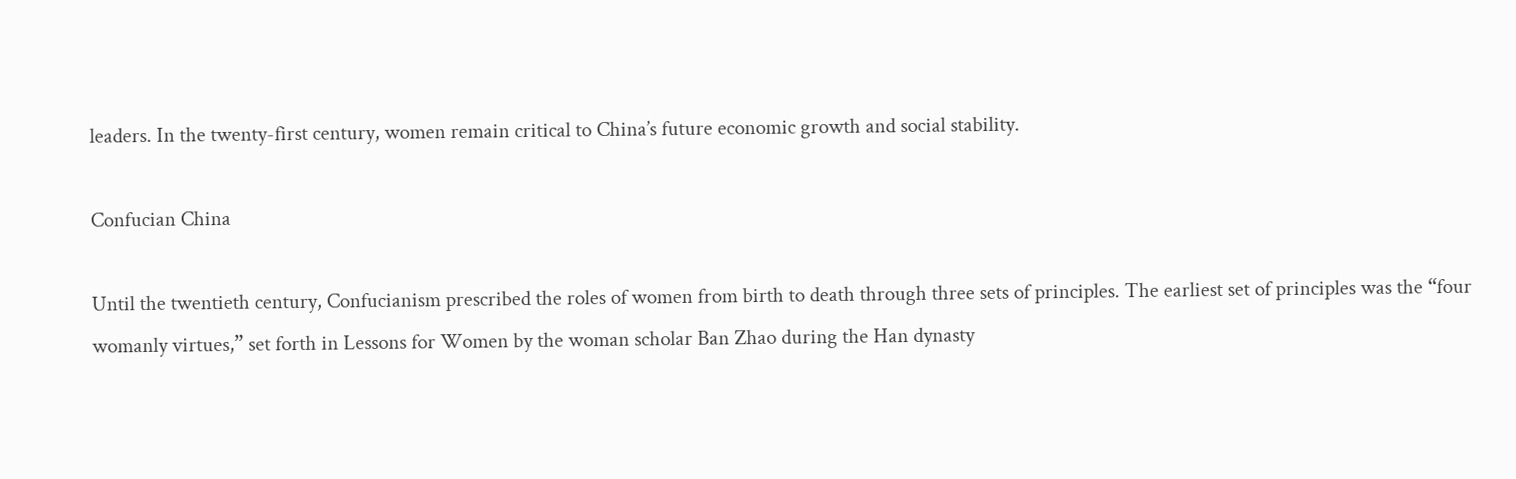leaders. In the twenty-first century, women remain critical to China’s future economic growth and social stability.

Confucian China

Until the twentieth century, Confucianism prescribed the roles of women from birth to death through three sets of principles. The earliest set of principles was the “four womanly virtues,” set forth in Lessons for Women by the woman scholar Ban Zhao during the Han dynasty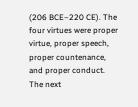(206 BCE–220 CE). The four virtues were proper virtue, proper speech, proper countenance, and proper conduct. The next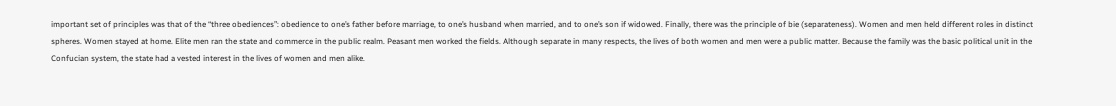important set of principles was that of the “three obediences”: obedience to one’s father before marriage, to one’s husband when married, and to one’s son if widowed. Finally, there was the principle of bie (separateness). Women and men held different roles in distinct spheres. Women stayed at home. Elite men ran the state and commerce in the public realm. Peasant men worked the fields. Although separate in many respects, the lives of both women and men were a public matter. Because the family was the basic political unit in the Confucian system, the state had a vested interest in the lives of women and men alike.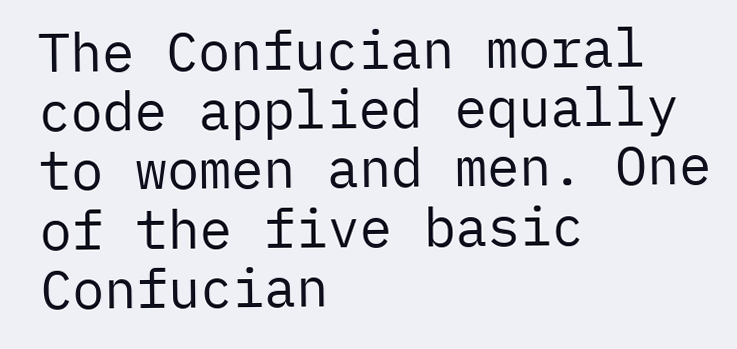The Confucian moral code applied equally to women and men. One of the five basic Confucian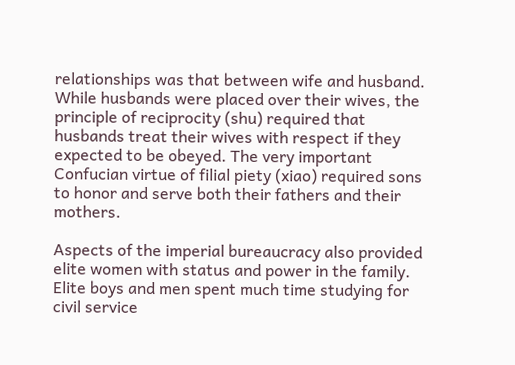relationships was that between wife and husband. While husbands were placed over their wives, the principle of reciprocity (shu) required that husbands treat their wives with respect if they expected to be obeyed. The very important Confucian virtue of filial piety (xiao) required sons to honor and serve both their fathers and their mothers.

Aspects of the imperial bureaucracy also provided elite women with status and power in the family. Elite boys and men spent much time studying for civil service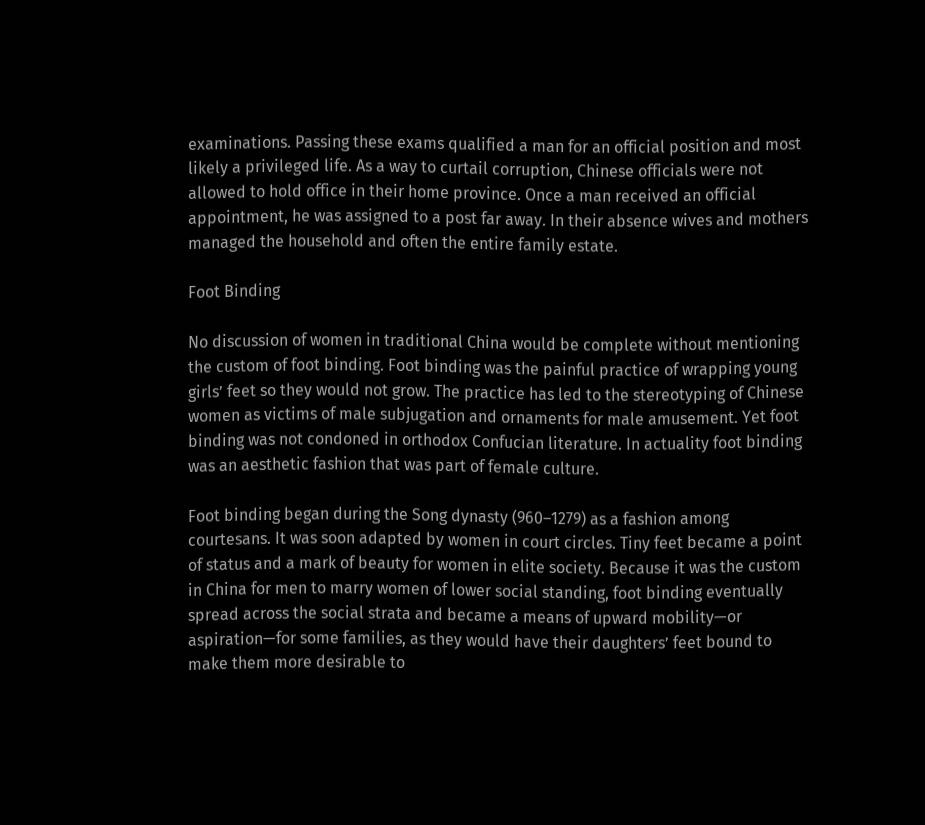examinations. Passing these exams qualified a man for an official position and most likely a privileged life. As a way to curtail corruption, Chinese officials were not allowed to hold office in their home province. Once a man received an official appointment, he was assigned to a post far away. In their absence wives and mothers managed the household and often the entire family estate.

Foot Binding

No discussion of women in traditional China would be complete without mentioning the custom of foot binding. Foot binding was the painful practice of wrapping young girls’ feet so they would not grow. The practice has led to the stereotyping of Chinese women as victims of male subjugation and ornaments for male amusement. Yet foot binding was not condoned in orthodox Confucian literature. In actuality foot binding was an aesthetic fashion that was part of female culture.

Foot binding began during the Song dynasty (960–1279) as a fashion among courtesans. It was soon adapted by women in court circles. Tiny feet became a point of status and a mark of beauty for women in elite society. Because it was the custom in China for men to marry women of lower social standing, foot binding eventually spread across the social strata and became a means of upward mobility—or aspiration—for some families, as they would have their daughters’ feet bound to make them more desirable to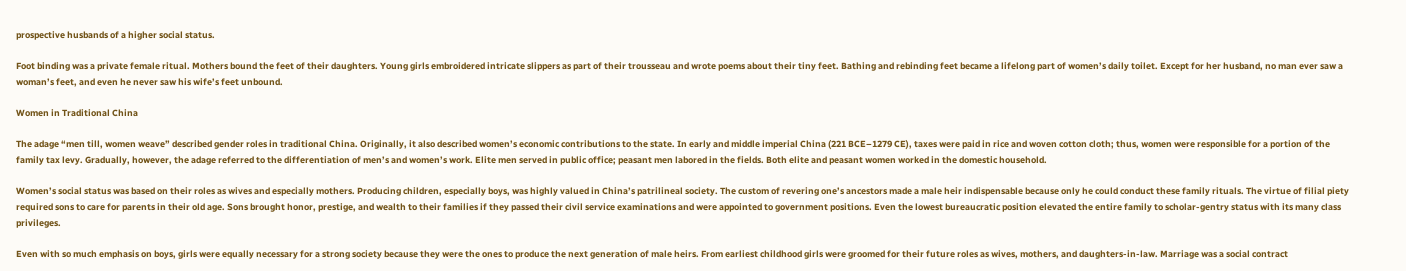prospective husbands of a higher social status.

Foot binding was a private female ritual. Mothers bound the feet of their daughters. Young girls embroidered intricate slippers as part of their trousseau and wrote poems about their tiny feet. Bathing and rebinding feet became a lifelong part of women’s daily toilet. Except for her husband, no man ever saw a woman’s feet, and even he never saw his wife’s feet unbound.

Women in Traditional China

The adage “men till, women weave” described gender roles in traditional China. Originally, it also described women’s economic contributions to the state. In early and middle imperial China (221 BCE–1279 CE), taxes were paid in rice and woven cotton cloth; thus, women were responsible for a portion of the family tax levy. Gradually, however, the adage referred to the differentiation of men’s and women’s work. Elite men served in public office; peasant men labored in the fields. Both elite and peasant women worked in the domestic household.

Women’s social status was based on their roles as wives and especially mothers. Producing children, especially boys, was highly valued in China’s patrilineal society. The custom of revering one’s ancestors made a male heir indispensable because only he could conduct these family rituals. The virtue of filial piety required sons to care for parents in their old age. Sons brought honor, prestige, and wealth to their families if they passed their civil service examinations and were appointed to government positions. Even the lowest bureaucratic position elevated the entire family to scholar-gentry status with its many class privileges.

Even with so much emphasis on boys, girls were equally necessary for a strong society because they were the ones to produce the next generation of male heirs. From earliest childhood girls were groomed for their future roles as wives, mothers, and daughters-in-law. Marriage was a social contract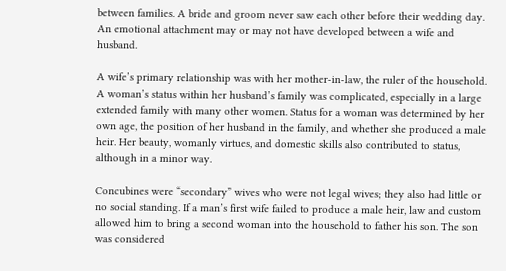between families. A bride and groom never saw each other before their wedding day. An emotional attachment may or may not have developed between a wife and husband.

A wife’s primary relationship was with her mother-in-law, the ruler of the household. A woman’s status within her husband’s family was complicated, especially in a large extended family with many other women. Status for a woman was determined by her own age, the position of her husband in the family, and whether she produced a male heir. Her beauty, womanly virtues, and domestic skills also contributed to status, although in a minor way.

Concubines were “secondary” wives who were not legal wives; they also had little or no social standing. If a man’s first wife failed to produce a male heir, law and custom allowed him to bring a second woman into the household to father his son. The son was considered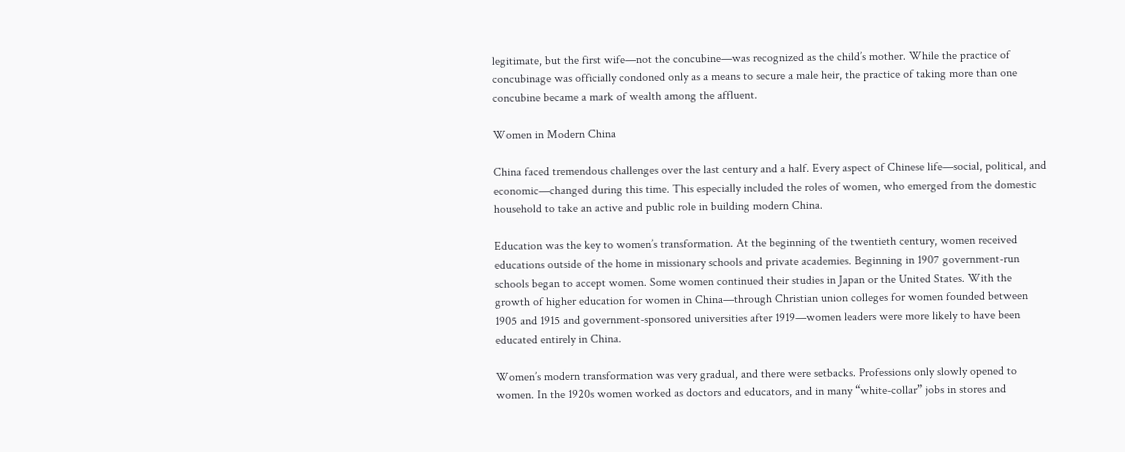legitimate, but the first wife—not the concubine—was recognized as the child’s mother. While the practice of concubinage was officially condoned only as a means to secure a male heir, the practice of taking more than one concubine became a mark of wealth among the affluent.

Women in Modern China

China faced tremendous challenges over the last century and a half. Every aspect of Chinese life—social, political, and economic—changed during this time. This especially included the roles of women, who emerged from the domestic household to take an active and public role in building modern China.

Education was the key to women’s transformation. At the beginning of the twentieth century, women received educations outside of the home in missionary schools and private academies. Beginning in 1907 government-run schools began to accept women. Some women continued their studies in Japan or the United States. With the growth of higher education for women in China—through Christian union colleges for women founded between 1905 and 1915 and government-sponsored universities after 1919—women leaders were more likely to have been educated entirely in China.

Women’s modern transformation was very gradual, and there were setbacks. Professions only slowly opened to women. In the 1920s women worked as doctors and educators, and in many “white-collar” jobs in stores and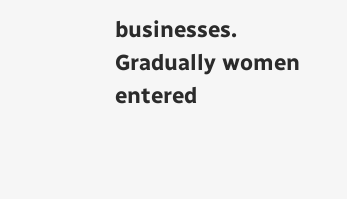businesses. Gradually women entered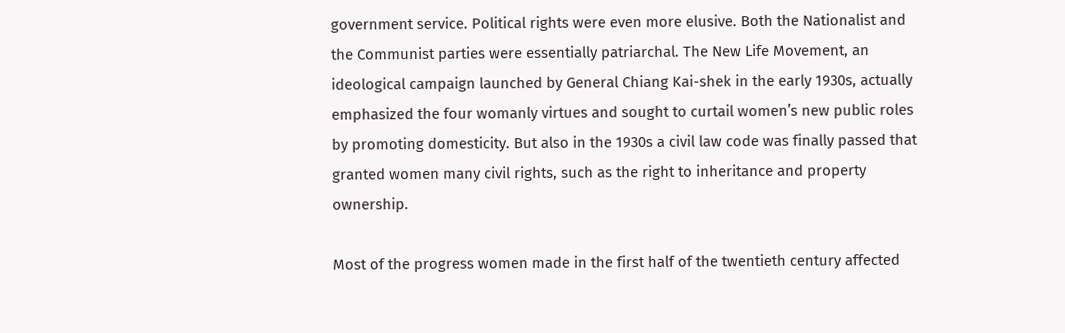government service. Political rights were even more elusive. Both the Nationalist and the Communist parties were essentially patriarchal. The New Life Movement, an ideological campaign launched by General Chiang Kai-shek in the early 1930s, actually emphasized the four womanly virtues and sought to curtail women’s new public roles by promoting domesticity. But also in the 1930s a civil law code was finally passed that granted women many civil rights, such as the right to inheritance and property ownership.

Most of the progress women made in the first half of the twentieth century affected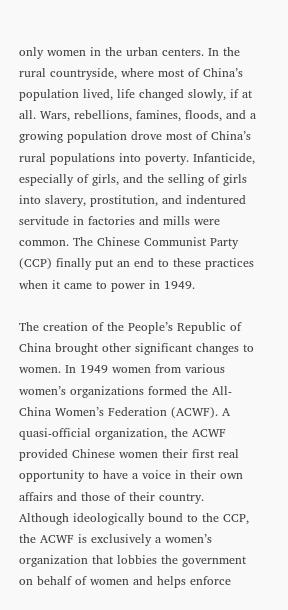only women in the urban centers. In the rural countryside, where most of China’s population lived, life changed slowly, if at all. Wars, rebellions, famines, floods, and a growing population drove most of China’s rural populations into poverty. Infanticide, especially of girls, and the selling of girls into slavery, prostitution, and indentured servitude in factories and mills were common. The Chinese Communist Party (CCP) finally put an end to these practices when it came to power in 1949.

The creation of the People’s Republic of China brought other significant changes to women. In 1949 women from various women’s organizations formed the All-China Women’s Federation (ACWF). A quasi-official organization, the ACWF provided Chinese women their first real opportunity to have a voice in their own affairs and those of their country. Although ideologically bound to the CCP, the ACWF is exclusively a women’s organization that lobbies the government on behalf of women and helps enforce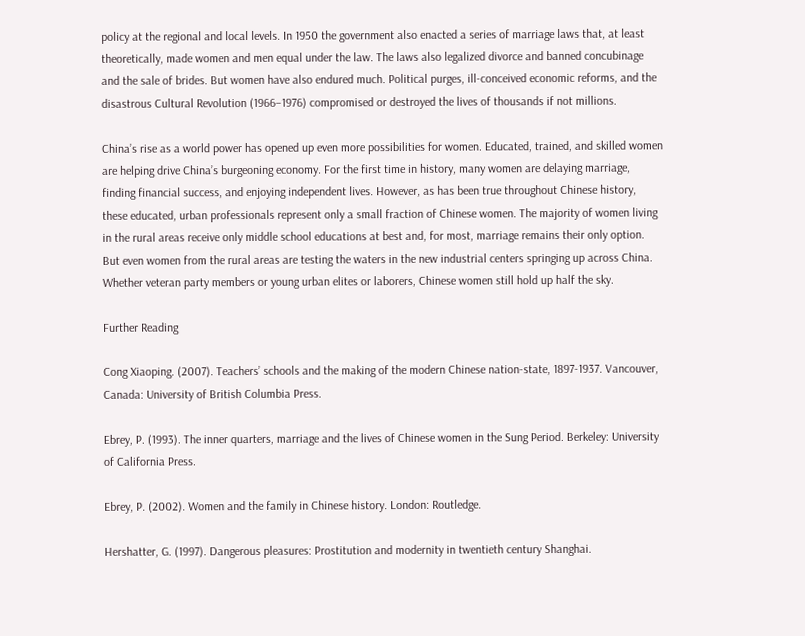policy at the regional and local levels. In 1950 the government also enacted a series of marriage laws that, at least theoretically, made women and men equal under the law. The laws also legalized divorce and banned concubinage and the sale of brides. But women have also endured much. Political purges, ill-conceived economic reforms, and the disastrous Cultural Revolution (1966–1976) compromised or destroyed the lives of thousands if not millions.

China’s rise as a world power has opened up even more possibilities for women. Educated, trained, and skilled women are helping drive China’s burgeoning economy. For the first time in history, many women are delaying marriage, finding financial success, and enjoying independent lives. However, as has been true throughout Chinese history, these educated, urban professionals represent only a small fraction of Chinese women. The majority of women living in the rural areas receive only middle school educations at best and, for most, marriage remains their only option. But even women from the rural areas are testing the waters in the new industrial centers springing up across China. Whether veteran party members or young urban elites or laborers, Chinese women still hold up half the sky.

Further Reading

Cong Xiaoping. (2007). Teachers’ schools and the making of the modern Chinese nation-state, 1897-1937. Vancouver, Canada: University of British Columbia Press.

Ebrey, P. (1993). The inner quarters, marriage and the lives of Chinese women in the Sung Period. Berkeley: University of California Press.

Ebrey, P. (2002). Women and the family in Chinese history. London: Routledge.

Hershatter, G. (1997). Dangerous pleasures: Prostitution and modernity in twentieth century Shanghai.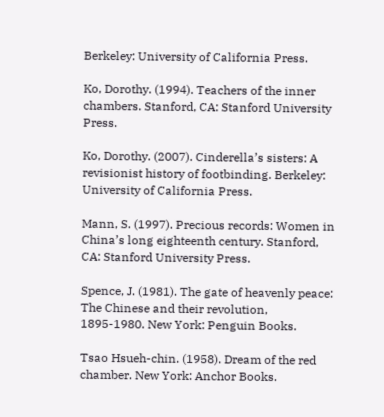Berkeley: University of California Press.

Ko, Dorothy. (1994). Teachers of the inner chambers. Stanford, CA: Stanford University Press.

Ko, Dorothy. (2007). Cinderella’s sisters: A revisionist history of footbinding. Berkeley: University of California Press.

Mann, S. (1997). Precious records: Women in China’s long eighteenth century. Stanford, CA: Stanford University Press.

Spence, J. (1981). The gate of heavenly peace: The Chinese and their revolution, 1895-1980. New York: Penguin Books.

Tsao Hsueh-chin. (1958). Dream of the red chamber. New York: Anchor Books.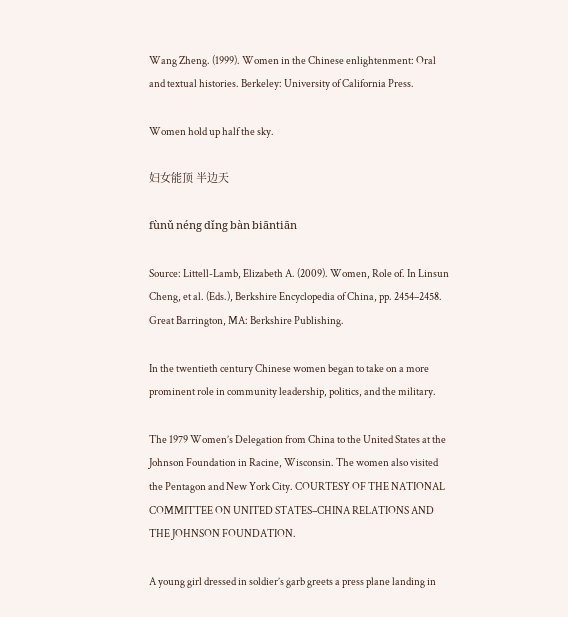Wang Zheng. (1999). Women in the Chinese enlightenment: Oral and textual histories. Berkeley: University of California Press.

Women hold up half the sky.

妇女能顶 半边天

fùnǔ néng dǐng bàn biāntiān

Source: Littell-Lamb, Elizabeth A. (2009). Women, Role of. In Linsun Cheng, et al. (Eds.), Berkshire Encyclopedia of China, pp. 2454–2458. Great Barrington, MA: Berkshire Publishing.

In the twentieth century Chinese women began to take on a more prominent role in community leadership, politics, and the military.

The 1979 Women’s Delegation from China to the United States at the Johnson Foundation in Racine, Wisconsin. The women also visited the Pentagon and New York City. COURTESY OF THE NATIONAL COMMITTEE ON UNITED STATES–CHINA RELATIONS AND THE JOHNSON FOUNDATION.

A young girl dressed in soldier’s garb greets a press plane landing in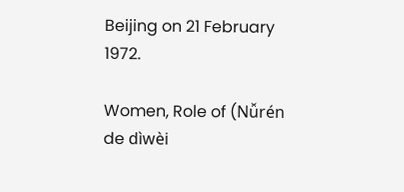Beijing on 21 February 1972.

Women, Role of (Nǚrén de dìwèi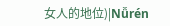女人的地位)|Nǚrén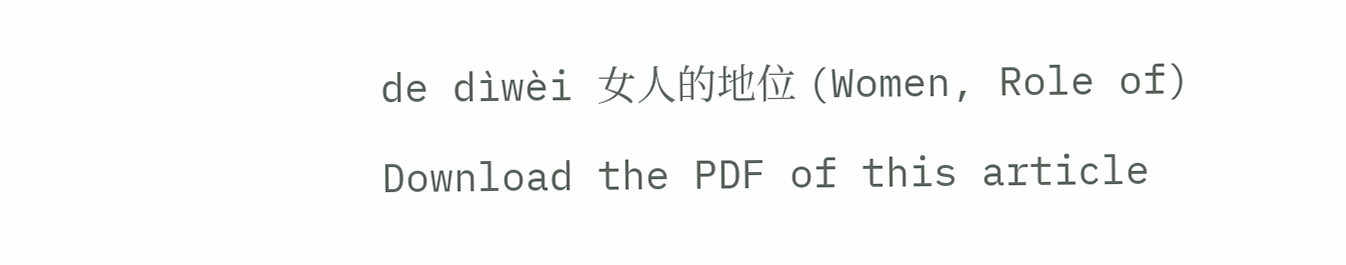de dìwèi 女人的地位 (Women, Role of)

Download the PDF of this article